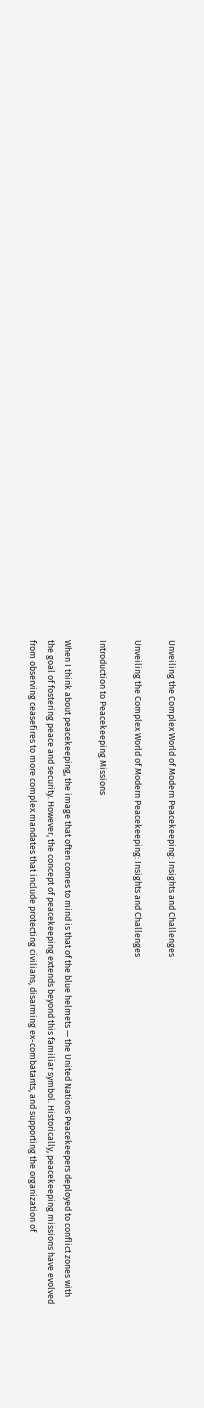Unveiling the Complex World of Modern Peacekeeping: Insights and Challenges

Unveiling the Complex World of Modern Peacekeeping: Insights and Challenges

Introduction to Peacekeeping Missions

When I think about peacekeeping, the image that often comes to mind is that of the blue helmets — the United Nations Peacekeepers deployed to conflict zones with the goal of fostering peace and security. However, the concept of peacekeeping extends beyond this familiar symbol. Historically, peacekeeping missions have evolved from observing ceasefires to more complex mandates that include protecting civilians, disarming ex-combatants, and supporting the organization of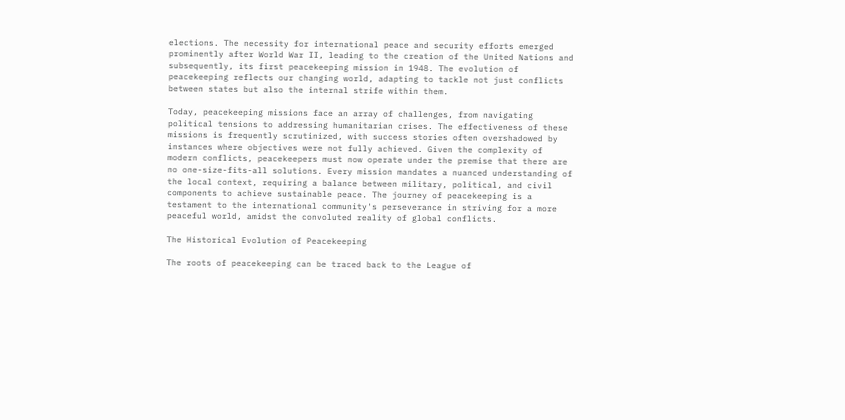elections. The necessity for international peace and security efforts emerged prominently after World War II, leading to the creation of the United Nations and subsequently, its first peacekeeping mission in 1948. The evolution of peacekeeping reflects our changing world, adapting to tackle not just conflicts between states but also the internal strife within them.

Today, peacekeeping missions face an array of challenges, from navigating political tensions to addressing humanitarian crises. The effectiveness of these missions is frequently scrutinized, with success stories often overshadowed by instances where objectives were not fully achieved. Given the complexity of modern conflicts, peacekeepers must now operate under the premise that there are no one-size-fits-all solutions. Every mission mandates a nuanced understanding of the local context, requiring a balance between military, political, and civil components to achieve sustainable peace. The journey of peacekeeping is a testament to the international community's perseverance in striving for a more peaceful world, amidst the convoluted reality of global conflicts.

The Historical Evolution of Peacekeeping

The roots of peacekeeping can be traced back to the League of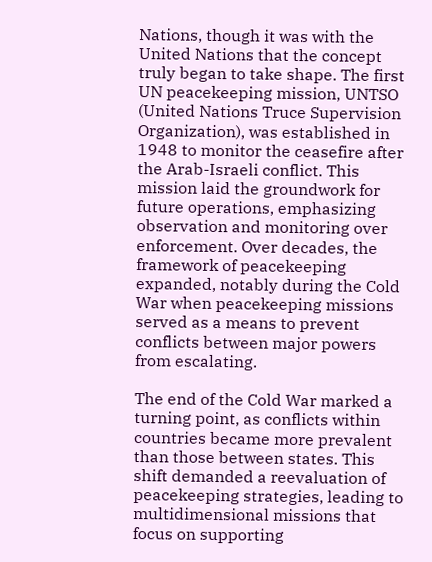Nations, though it was with the United Nations that the concept truly began to take shape. The first UN peacekeeping mission, UNTSO (United Nations Truce Supervision Organization), was established in 1948 to monitor the ceasefire after the Arab-Israeli conflict. This mission laid the groundwork for future operations, emphasizing observation and monitoring over enforcement. Over decades, the framework of peacekeeping expanded, notably during the Cold War when peacekeeping missions served as a means to prevent conflicts between major powers from escalating.

The end of the Cold War marked a turning point, as conflicts within countries became more prevalent than those between states. This shift demanded a reevaluation of peacekeeping strategies, leading to multidimensional missions that focus on supporting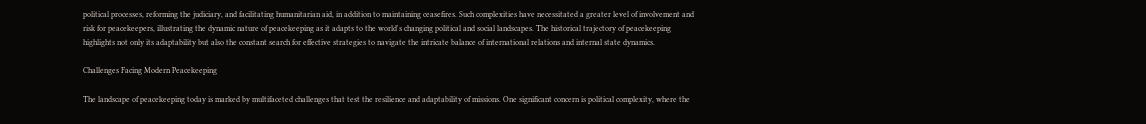political processes, reforming the judiciary, and facilitating humanitarian aid, in addition to maintaining ceasefires. Such complexities have necessitated a greater level of involvement and risk for peacekeepers, illustrating the dynamic nature of peacekeeping as it adapts to the world's changing political and social landscapes. The historical trajectory of peacekeeping highlights not only its adaptability but also the constant search for effective strategies to navigate the intricate balance of international relations and internal state dynamics.

Challenges Facing Modern Peacekeeping

The landscape of peacekeeping today is marked by multifaceted challenges that test the resilience and adaptability of missions. One significant concern is political complexity, where the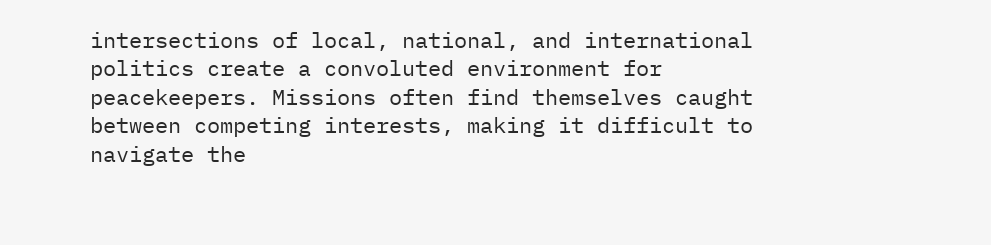intersections of local, national, and international politics create a convoluted environment for peacekeepers. Missions often find themselves caught between competing interests, making it difficult to navigate the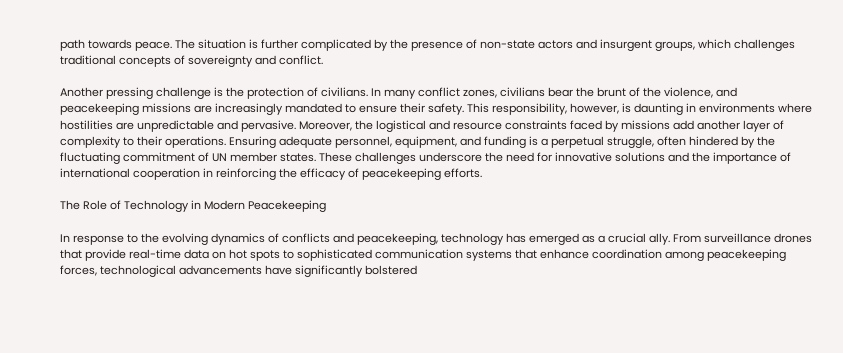path towards peace. The situation is further complicated by the presence of non-state actors and insurgent groups, which challenges traditional concepts of sovereignty and conflict.

Another pressing challenge is the protection of civilians. In many conflict zones, civilians bear the brunt of the violence, and peacekeeping missions are increasingly mandated to ensure their safety. This responsibility, however, is daunting in environments where hostilities are unpredictable and pervasive. Moreover, the logistical and resource constraints faced by missions add another layer of complexity to their operations. Ensuring adequate personnel, equipment, and funding is a perpetual struggle, often hindered by the fluctuating commitment of UN member states. These challenges underscore the need for innovative solutions and the importance of international cooperation in reinforcing the efficacy of peacekeeping efforts.

The Role of Technology in Modern Peacekeeping

In response to the evolving dynamics of conflicts and peacekeeping, technology has emerged as a crucial ally. From surveillance drones that provide real-time data on hot spots to sophisticated communication systems that enhance coordination among peacekeeping forces, technological advancements have significantly bolstered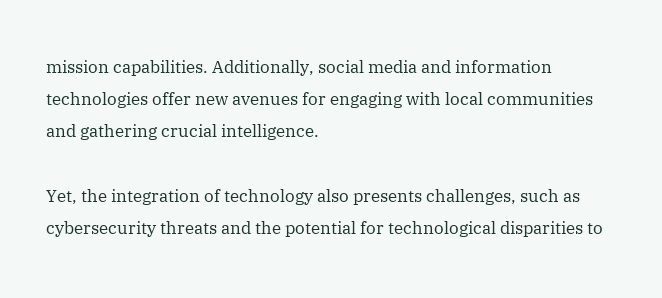mission capabilities. Additionally, social media and information technologies offer new avenues for engaging with local communities and gathering crucial intelligence.

Yet, the integration of technology also presents challenges, such as cybersecurity threats and the potential for technological disparities to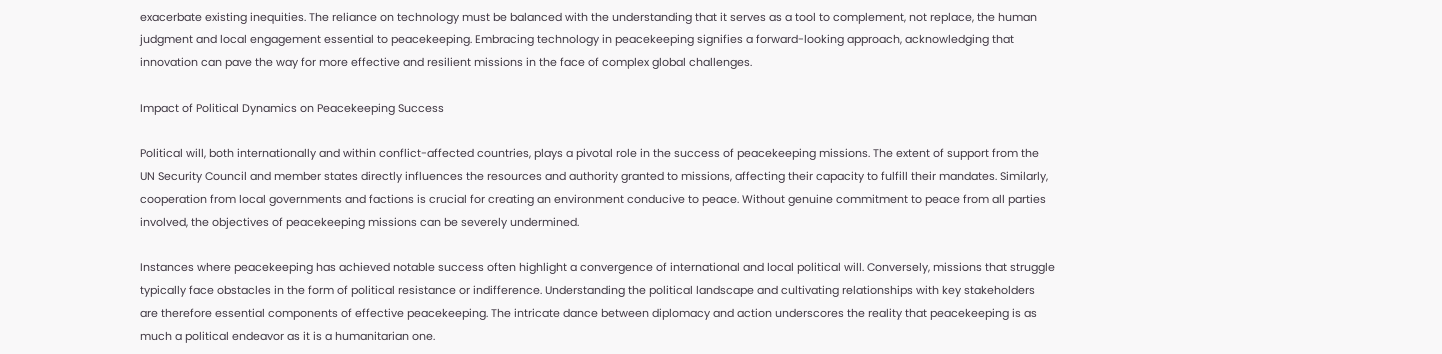exacerbate existing inequities. The reliance on technology must be balanced with the understanding that it serves as a tool to complement, not replace, the human judgment and local engagement essential to peacekeeping. Embracing technology in peacekeeping signifies a forward-looking approach, acknowledging that innovation can pave the way for more effective and resilient missions in the face of complex global challenges.

Impact of Political Dynamics on Peacekeeping Success

Political will, both internationally and within conflict-affected countries, plays a pivotal role in the success of peacekeeping missions. The extent of support from the UN Security Council and member states directly influences the resources and authority granted to missions, affecting their capacity to fulfill their mandates. Similarly, cooperation from local governments and factions is crucial for creating an environment conducive to peace. Without genuine commitment to peace from all parties involved, the objectives of peacekeeping missions can be severely undermined.

Instances where peacekeeping has achieved notable success often highlight a convergence of international and local political will. Conversely, missions that struggle typically face obstacles in the form of political resistance or indifference. Understanding the political landscape and cultivating relationships with key stakeholders are therefore essential components of effective peacekeeping. The intricate dance between diplomacy and action underscores the reality that peacekeeping is as much a political endeavor as it is a humanitarian one.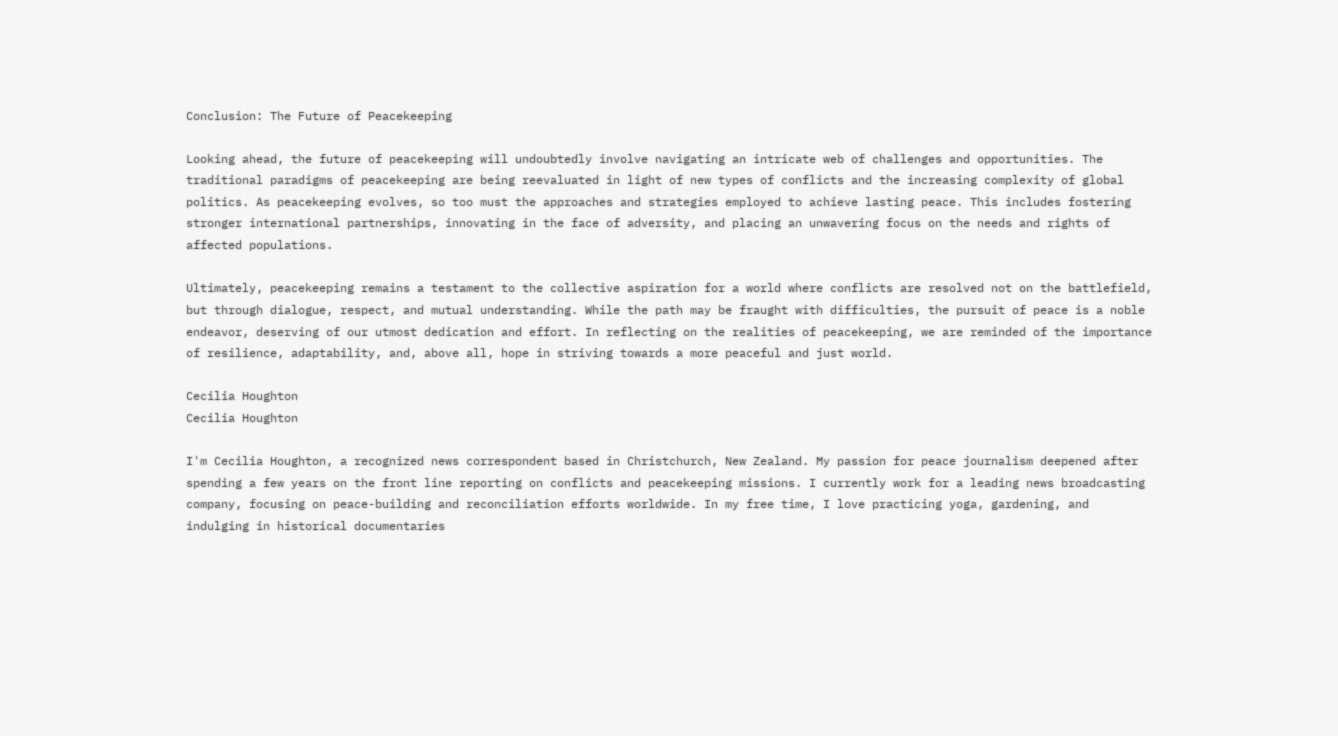Conclusion: The Future of Peacekeeping

Looking ahead, the future of peacekeeping will undoubtedly involve navigating an intricate web of challenges and opportunities. The traditional paradigms of peacekeeping are being reevaluated in light of new types of conflicts and the increasing complexity of global politics. As peacekeeping evolves, so too must the approaches and strategies employed to achieve lasting peace. This includes fostering stronger international partnerships, innovating in the face of adversity, and placing an unwavering focus on the needs and rights of affected populations.

Ultimately, peacekeeping remains a testament to the collective aspiration for a world where conflicts are resolved not on the battlefield, but through dialogue, respect, and mutual understanding. While the path may be fraught with difficulties, the pursuit of peace is a noble endeavor, deserving of our utmost dedication and effort. In reflecting on the realities of peacekeeping, we are reminded of the importance of resilience, adaptability, and, above all, hope in striving towards a more peaceful and just world.

Cecilia Houghton
Cecilia Houghton

I'm Cecilia Houghton, a recognized news correspondent based in Christchurch, New Zealand. My passion for peace journalism deepened after spending a few years on the front line reporting on conflicts and peacekeeping missions. I currently work for a leading news broadcasting company, focusing on peace-building and reconciliation efforts worldwide. In my free time, I love practicing yoga, gardening, and indulging in historical documentaries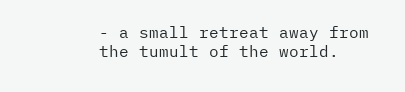- a small retreat away from the tumult of the world.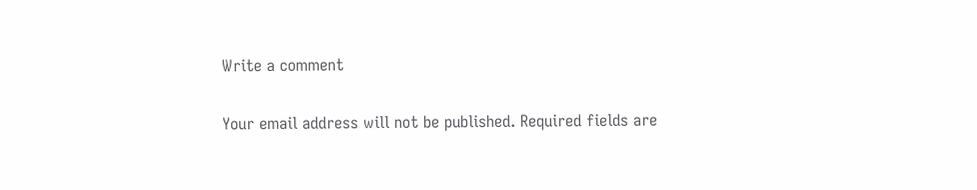Write a comment

Your email address will not be published. Required fields are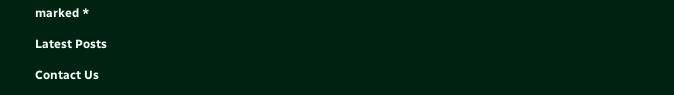marked *

Latest Posts

Contact Us